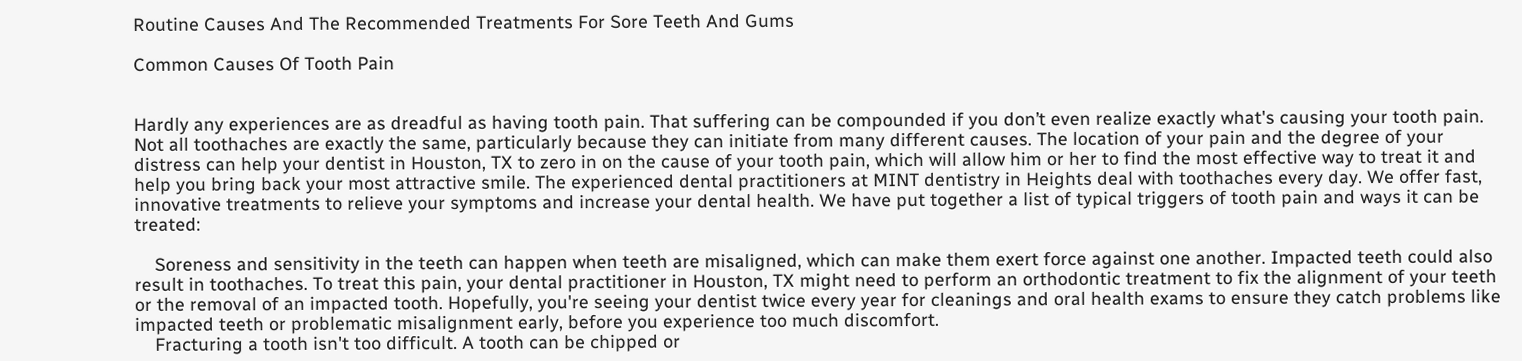Routine Causes And The Recommended Treatments For Sore Teeth And Gums

Common Causes Of Tooth Pain


Hardly any experiences are as dreadful as having tooth pain. That suffering can be compounded if you don’t even realize exactly what's causing your tooth pain. Not all toothaches are exactly the same, particularly because they can initiate from many different causes. The location of your pain and the degree of your distress can help your dentist in Houston, TX to zero in on the cause of your tooth pain, which will allow him or her to find the most effective way to treat it and help you bring back your most attractive smile. The experienced dental practitioners at MINT dentistry in Heights deal with toothaches every day. We offer fast, innovative treatments to relieve your symptoms and increase your dental health. We have put together a list of typical triggers of tooth pain and ways it can be treated:

    Soreness and sensitivity in the teeth can happen when teeth are misaligned, which can make them exert force against one another. Impacted teeth could also result in toothaches. To treat this pain, your dental practitioner in Houston, TX might need to perform an orthodontic treatment to fix the alignment of your teeth or the removal of an impacted tooth. Hopefully, you're seeing your dentist twice every year for cleanings and oral health exams to ensure they catch problems like impacted teeth or problematic misalignment early, before you experience too much discomfort.
    Fracturing a tooth isn't too difficult. A tooth can be chipped or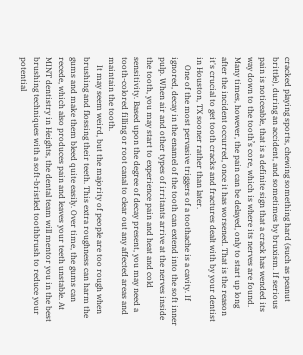cracked playing sports, chewing something hard (such as peanut brittle), during an accident, and sometimes by bruxism. If serious pain is noticeable, that is a definite sign that a crack has wended its way down to the tooth’s core, which is where its nerves are found. Many times, however, the pain can be delayed, only to start up long after the incident occurred, once it has worsened. That is the reason it's crucial to get tooth cracks and fractures dealt with by your dentist in Houston, TX sooner rather than later.
    One of the most pervasive triggers of a toothache is a cavity. If ignored, decay in the enamel of the tooth can extend into the soft inner pulp. When air and other types of irritants arrive at the nerves inside the tooth, you may start to experience pain and heat and cold sensitivity. Based upon the degree of decay present, you may need a tooth-colored filling or root canal to clear out any affected areas and maintain the tooth.
    It may seem weird, but the majority of people are too rough when brushing and flossing their teeth. This extra roughness can harm the gums and make them bleed quite easily. Over time, the gums can recede, which also produces pain and leaves your teeth unstable. At MINT dentistry in Heights, the dental team will mentor you in the best brushing techniques with a soft-bristled toothbrush to reduce your potential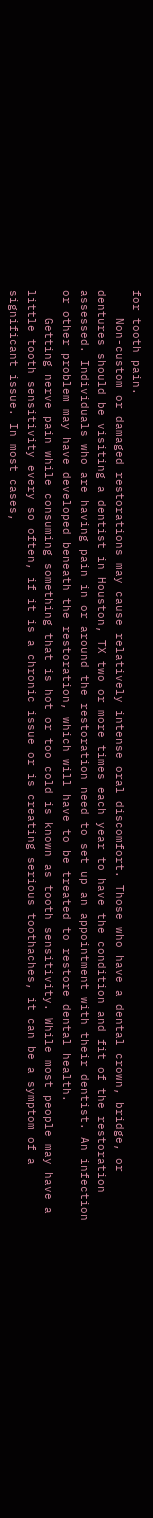for tooth pain.
    Non-custom or damaged restorations may cause relatively intense oral discomfort. Those who have a dental crown, bridge, or dentures should be visiting a dentist in Houston, TX two or more times each year to have the condition and fit of the restoration assessed. Individuals who are having pain in or around the restoration need to set up an appointment with their dentist. An infection or other problem may have developed beneath the restoration, which will have to be treated to restore dental health.
    Getting nerve pain while consuming something that is hot or too cold is known as tooth sensitivity. While most people may have a little tooth sensitivity every so often, if it is a chronic issue or is creating serious toothaches, it can be a symptom of a significant issue. In most cases,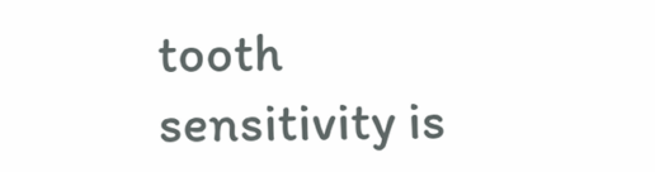tooth sensitivity is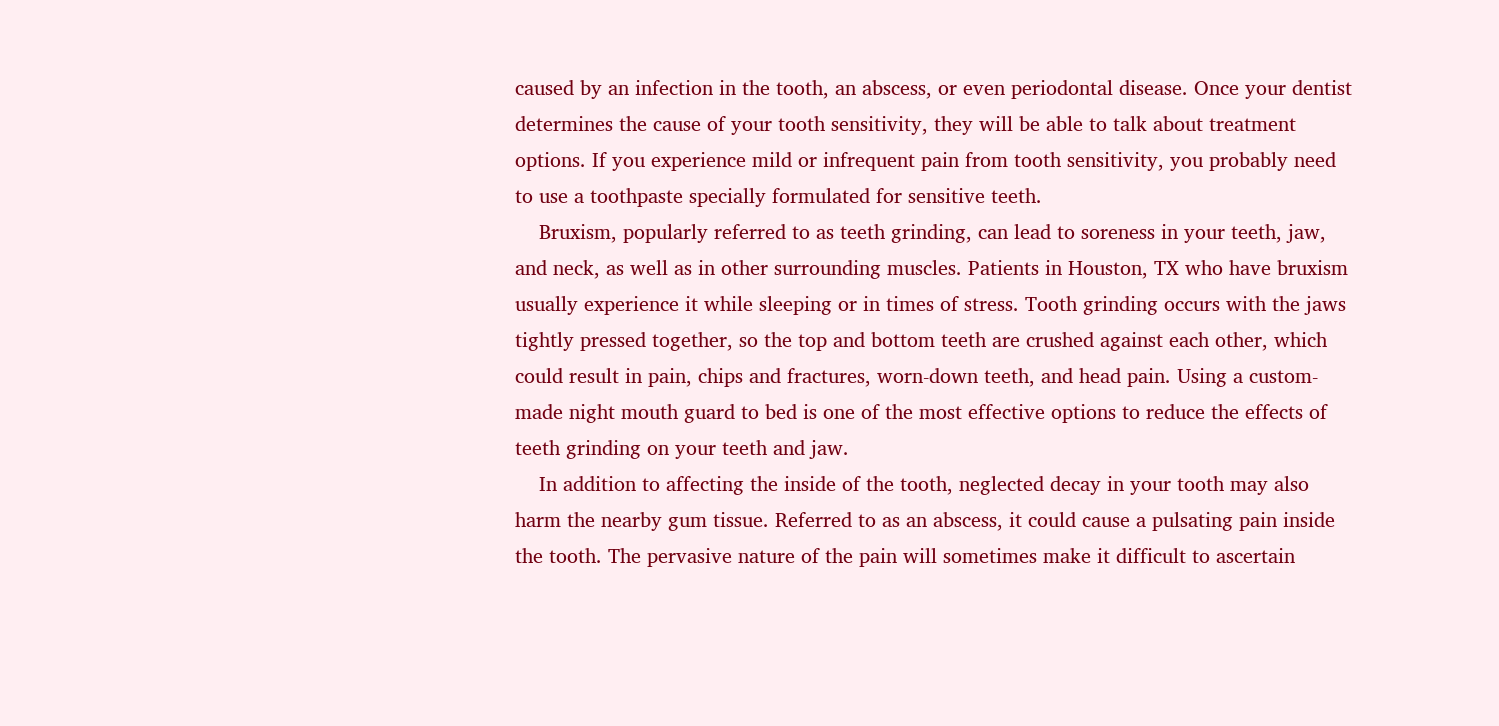caused by an infection in the tooth, an abscess, or even periodontal disease. Once your dentist determines the cause of your tooth sensitivity, they will be able to talk about treatment options. If you experience mild or infrequent pain from tooth sensitivity, you probably need to use a toothpaste specially formulated for sensitive teeth.
    Bruxism, popularly referred to as teeth grinding, can lead to soreness in your teeth, jaw, and neck, as well as in other surrounding muscles. Patients in Houston, TX who have bruxism usually experience it while sleeping or in times of stress. Tooth grinding occurs with the jaws tightly pressed together, so the top and bottom teeth are crushed against each other, which could result in pain, chips and fractures, worn-down teeth, and head pain. Using a custom-made night mouth guard to bed is one of the most effective options to reduce the effects of teeth grinding on your teeth and jaw.
    In addition to affecting the inside of the tooth, neglected decay in your tooth may also harm the nearby gum tissue. Referred to as an abscess, it could cause a pulsating pain inside the tooth. The pervasive nature of the pain will sometimes make it difficult to ascertain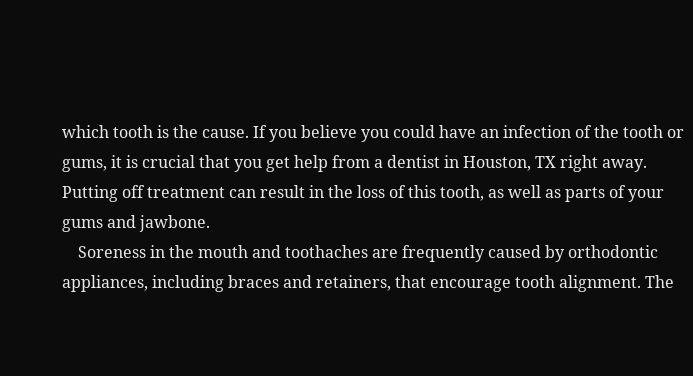which tooth is the cause. If you believe you could have an infection of the tooth or gums, it is crucial that you get help from a dentist in Houston, TX right away. Putting off treatment can result in the loss of this tooth, as well as parts of your gums and jawbone.
    Soreness in the mouth and toothaches are frequently caused by orthodontic appliances, including braces and retainers, that encourage tooth alignment. The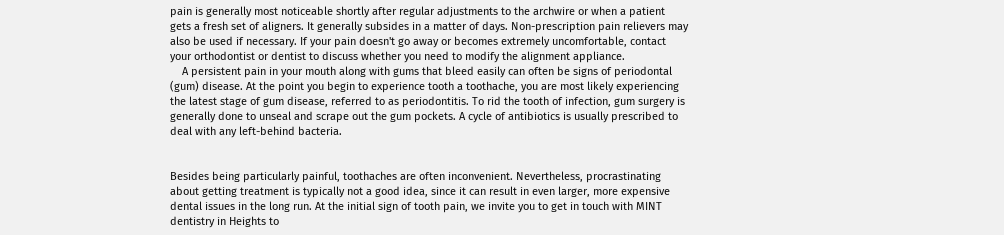pain is generally most noticeable shortly after regular adjustments to the archwire or when a patient gets a fresh set of aligners. It generally subsides in a matter of days. Non-prescription pain relievers may also be used if necessary. If your pain doesn't go away or becomes extremely uncomfortable, contact your orthodontist or dentist to discuss whether you need to modify the alignment appliance.
    A persistent pain in your mouth along with gums that bleed easily can often be signs of periodontal (gum) disease. At the point you begin to experience tooth a toothache, you are most likely experiencing the latest stage of gum disease, referred to as periodontitis. To rid the tooth of infection, gum surgery is generally done to unseal and scrape out the gum pockets. A cycle of antibiotics is usually prescribed to deal with any left-behind bacteria.


Besides being particularly painful, toothaches are often inconvenient. Nevertheless, procrastinating about getting treatment is typically not a good idea, since it can result in even larger, more expensive dental issues in the long run. At the initial sign of tooth pain, we invite you to get in touch with MINT dentistry in Heights to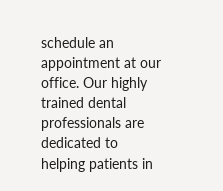schedule an appointment at our office. Our highly trained dental professionals are dedicated to helping patients in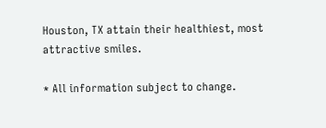Houston, TX attain their healthiest, most attractive smiles.

* All information subject to change.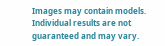Images may contain models. Individual results are not guaranteed and may vary.